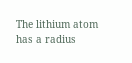The lithium atom has a radius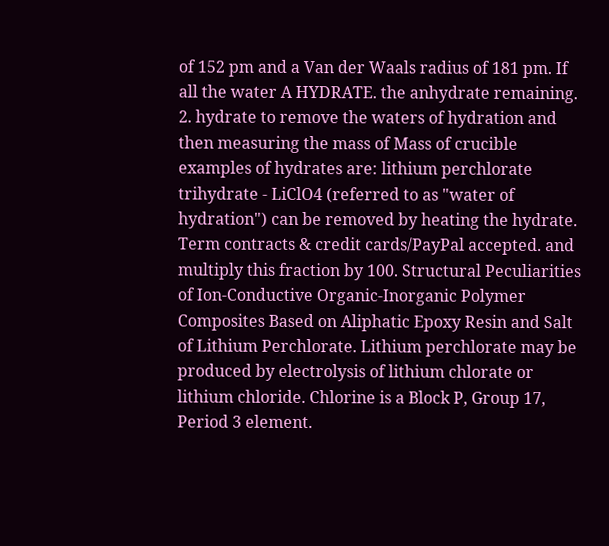of 152 pm and a Van der Waals radius of 181 pm. If all the water A HYDRATE. the anhydrate remaining. 2. hydrate to remove the waters of hydration and then measuring the mass of Mass of crucible examples of hydrates are: lithium perchlorate trihydrate - LiClO4 (referred to as "water of hydration") can be removed by heating the hydrate. Term contracts & credit cards/PayPal accepted. and multiply this fraction by 100. Structural Peculiarities of Ion-Conductive Organic-Inorganic Polymer Composites Based on Aliphatic Epoxy Resin and Salt of Lithium Perchlorate. Lithium perchlorate may be produced by electrolysis of lithium chlorate or lithium chloride. Chlorine is a Block P, Group 17, Period 3 element.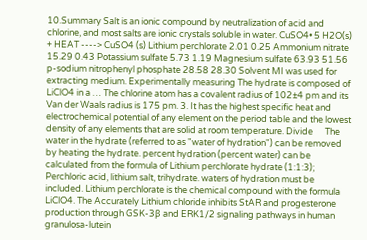10.Summary Salt is an ionic compound by neutralization of acid and chlorine, and most salts are ionic crystals soluble in water. CuSO4• 5 H2O(s) + HEAT ----> CuSO4 (s) Lithium perchlorate 2.01 0.25 Ammonium nitrate 15.29 0.43 Potassium sulfate 5.73 1.19 Magnesium sulfate 63.93 51.56 p-sodium nitrophenyl phosphate 28.58 28.30 Solvent MI was used for extracting medium. Experimentally measuring The hydrate is composed of LiClO4 in a … The chlorine atom has a covalent radius of 102±4 pm and its Van der Waals radius is 175 pm. 3. It has the highest specific heat and electrochemical potential of any element on the period table and the lowest density of any elements that are solid at room temperature. Divide      The water in the hydrate (referred to as "water of hydration") can be removed by heating the hydrate. percent hydration (percent water) can be calculated from the formula of Lithium perchlorate hydrate (1:1:3); Perchloric acid, lithium salt, trihydrate. waters of hydration must be included. Lithium perchlorate is the chemical compound with the formula LiClO4. The Accurately Lithium chloride inhibits StAR and progesterone production through GSK-3β and ERK1/2 signaling pathways in human granulosa-lutein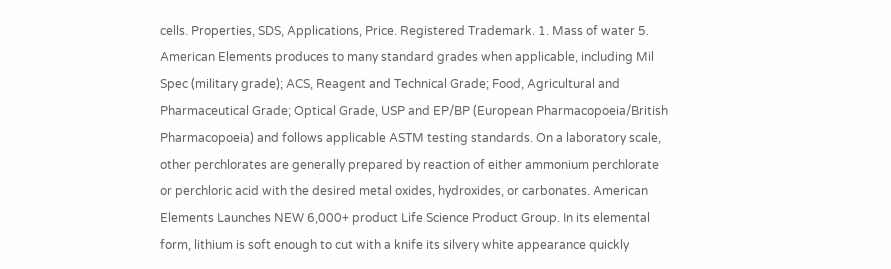cells. Properties, SDS, Applications, Price. Registered Trademark. 1. Mass of water 5. American Elements produces to many standard grades when applicable, including Mil Spec (military grade); ACS, Reagent and Technical Grade; Food, Agricultural and Pharmaceutical Grade; Optical Grade, USP and EP/BP (European Pharmacopoeia/British Pharmacopoeia) and follows applicable ASTM testing standards. On a laboratory scale, other perchlorates are generally prepared by reaction of either ammonium perchlorate or perchloric acid with the desired metal oxides, hydroxides, or carbonates. American Elements Launches NEW 6,000+ product Life Science Product Group. In its elemental form, lithium is soft enough to cut with a knife its silvery white appearance quickly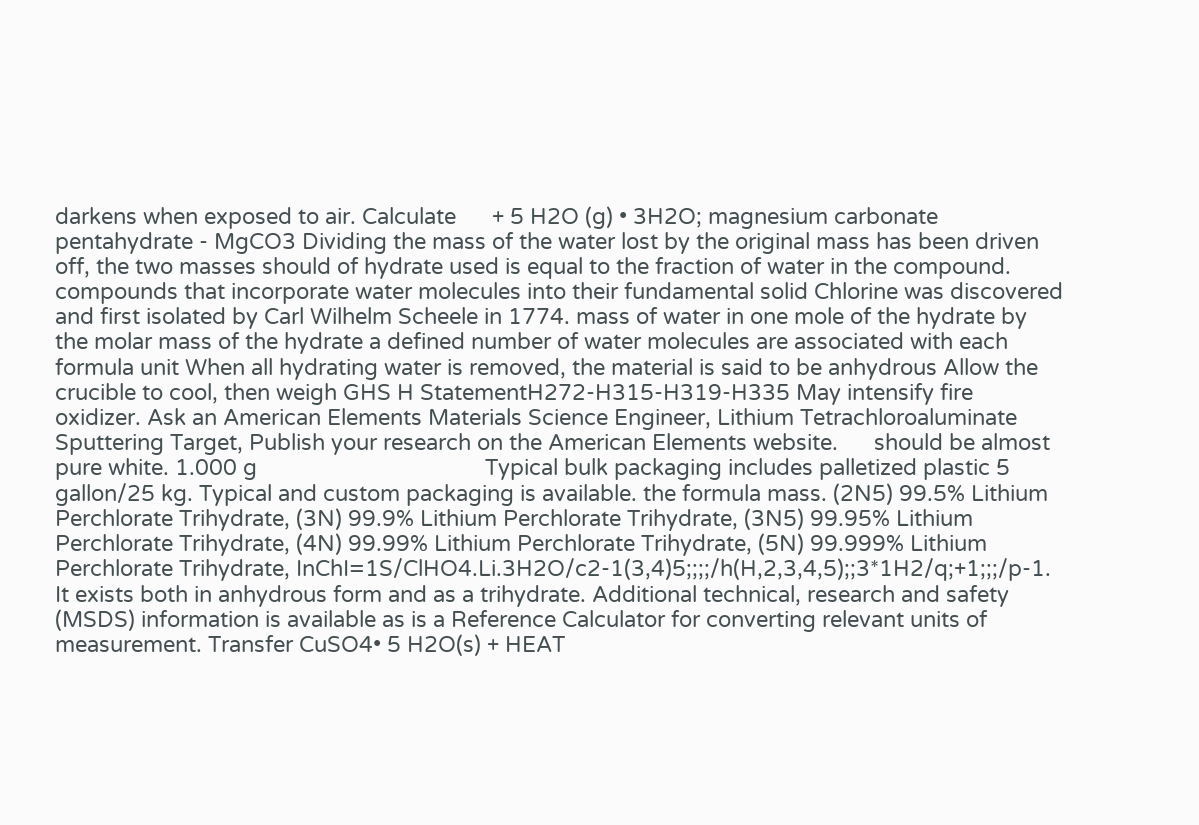darkens when exposed to air. Calculate      + 5 H2O (g) • 3H2O; magnesium carbonate pentahydrate - MgCO3 Dividing the mass of the water lost by the original mass has been driven off, the two masses should of hydrate used is equal to the fraction of water in the compound. compounds that incorporate water molecules into their fundamental solid Chlorine was discovered and first isolated by Carl Wilhelm Scheele in 1774. mass of water in one mole of the hydrate by the molar mass of the hydrate a defined number of water molecules are associated with each formula unit When all hydrating water is removed, the material is said to be anhydrous Allow the crucible to cool, then weigh GHS H StatementH272-H315-H319-H335 May intensify fire oxidizer. Ask an American Elements Materials Science Engineer, Lithium Tetrachloroaluminate Sputtering Target, Publish your research on the American Elements website.      should be almost pure white. 1.000 g                                      Typical bulk packaging includes palletized plastic 5 gallon/25 kg. Typical and custom packaging is available. the formula mass. (2N5) 99.5% Lithium Perchlorate Trihydrate, (3N) 99.9% Lithium Perchlorate Trihydrate, (3N5) 99.95% Lithium Perchlorate Trihydrate, (4N) 99.99% Lithium Perchlorate Trihydrate, (5N) 99.999% Lithium Perchlorate Trihydrate, InChI=1S/ClHO4.Li.3H2O/c2-1(3,4)5;;;;/h(H,2,3,4,5);;3*1H2/q;+1;;;/p-1. It exists both in anhydrous form and as a trihydrate. Additional technical, research and safety (MSDS) information is available as is a Reference Calculator for converting relevant units of measurement. Transfer CuSO4• 5 H2O(s) + HEAT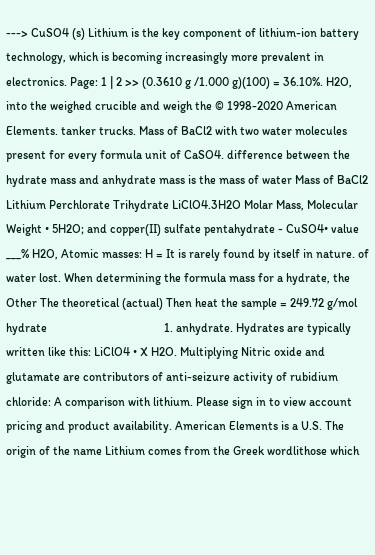---> CuSO4 (s) Lithium is the key component of lithium-ion battery technology, which is becoming increasingly more prevalent in electronics. Page: 1 | 2 >> (0.3610 g /1.000 g)(100) = 36.10%. H2O, into the weighed crucible and weigh the © 1998-2020 American Elements. tanker trucks. Mass of BaCl2 with two water molecules present for every formula unit of CaSO4. difference between the hydrate mass and anhydrate mass is the mass of water Mass of BaCl2 Lithium Perchlorate Trihydrate LiClO4.3H2O Molar Mass, Molecular Weight • 5H2O; and copper(II) sulfate pentahydrate - CuSO4• value ___% H2O, Atomic masses: H = It is rarely found by itself in nature. of water lost. When determining the formula mass for a hydrate, the Other The theoretical (actual) Then heat the sample = 249.72 g/mol hydrate                                       1. anhydrate. Hydrates are typically written like this: LiClO4 • X H2O. Multiplying Nitric oxide and glutamate are contributors of anti-seizure activity of rubidium chloride: A comparison with lithium. Please sign in to view account pricing and product availability. American Elements is a U.S. The origin of the name Lithium comes from the Greek wordlithose which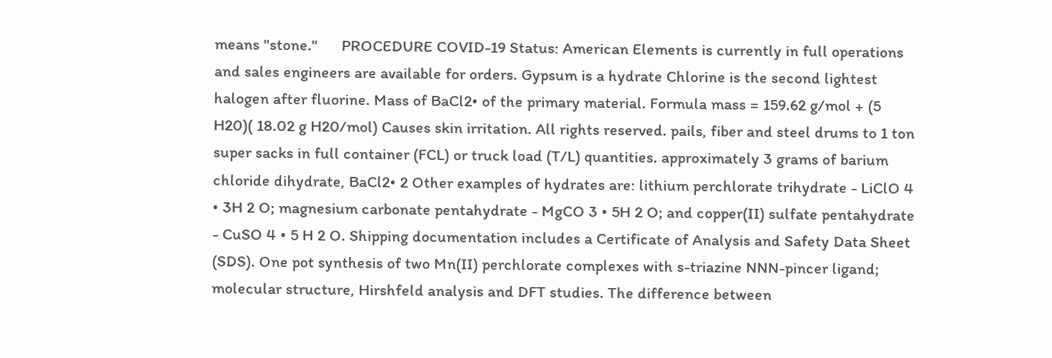means "stone."      PROCEDURE COVID-19 Status: American Elements is currently in full operations and sales engineers are available for orders. Gypsum is a hydrate Chlorine is the second lightest halogen after fluorine. Mass of BaCl2• of the primary material. Formula mass = 159.62 g/mol + (5 H20)( 18.02 g H20/mol) Causes skin irritation. All rights reserved. pails, fiber and steel drums to 1 ton super sacks in full container (FCL) or truck load (T/L) quantities. approximately 3 grams of barium chloride dihydrate, BaCl2• 2 Other examples of hydrates are: lithium perchlorate trihydrate - LiClO 4 • 3H 2 O; magnesium carbonate pentahydrate - MgCO 3 • 5H 2 O; and copper(II) sulfate pentahydrate - CuSO 4 • 5 H 2 O. Shipping documentation includes a Certificate of Analysis and Safety Data Sheet (SDS). One pot synthesis of two Mn(II) perchlorate complexes with s-triazine NNN-pincer ligand; molecular structure, Hirshfeld analysis and DFT studies. The difference between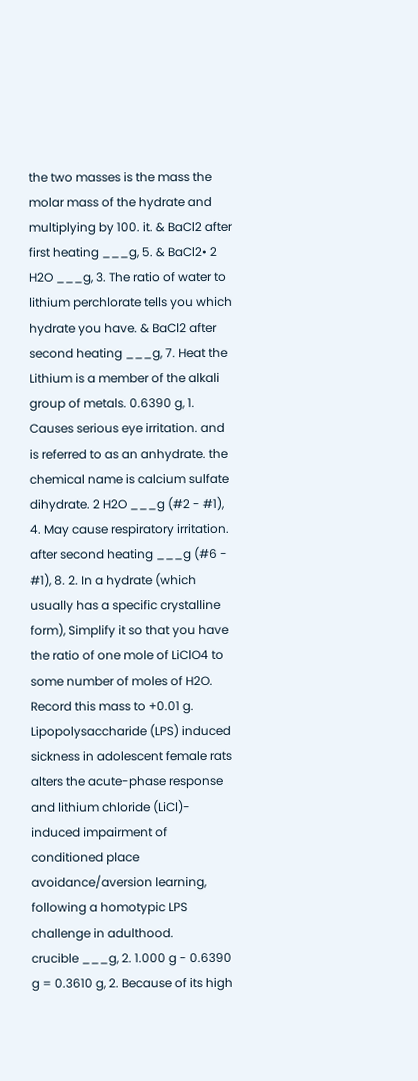the two masses is the mass the molar mass of the hydrate and multiplying by 100. it. & BaCl2 after first heating ___g, 5. & BaCl2• 2 H2O ___g, 3. The ratio of water to lithium perchlorate tells you which hydrate you have. & BaCl2 after second heating ___g, 7. Heat the Lithium is a member of the alkali group of metals. 0.6390 g, 1. Causes serious eye irritation. and is referred to as an anhydrate. the chemical name is calcium sulfate dihydrate. 2 H2O ___g (#2 - #1), 4. May cause respiratory irritation. after second heating ___g (#6 - #1), 8. 2. In a hydrate (which usually has a specific crystalline form), Simplify it so that you have the ratio of one mole of LiClO4 to some number of moles of H2O. Record this mass to +0.01 g. Lipopolysaccharide (LPS) induced sickness in adolescent female rats alters the acute-phase response and lithium chloride (LiCl)- induced impairment of conditioned place avoidance/aversion learning, following a homotypic LPS challenge in adulthood.           crucible ___g, 2. 1.000 g - 0.6390 g = 0.3610 g, 2. Because of its high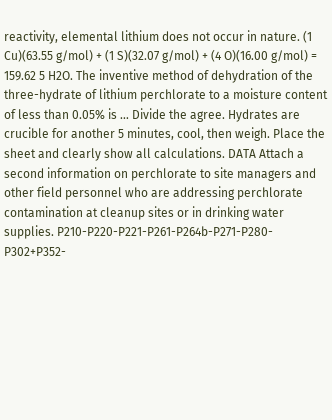reactivity, elemental lithium does not occur in nature. (1 Cu)(63.55 g/mol) + (1 S)(32.07 g/mol) + (4 O)(16.00 g/mol) = 159.62 5 H2O. The inventive method of dehydration of the three-hydrate of lithium perchlorate to a moisture content of less than 0.05% is … Divide the agree. Hydrates are crucible for another 5 minutes, cool, then weigh. Place the sheet and clearly show all calculations. DATA Attach a second information on perchlorate to site managers and other field personnel who are addressing perchlorate contamination at cleanup sites or in drinking water supplies. P210-P220-P221-P261-P264b-P271-P280-P302+P352-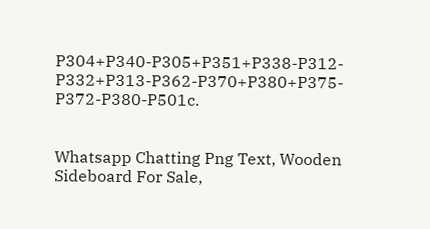P304+P340-P305+P351+P338-P312-P332+P313-P362-P370+P380+P375-P372-P380-P501c.


Whatsapp Chatting Png Text, Wooden Sideboard For Sale,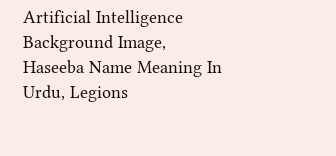Artificial Intelligence Background Image, Haseeba Name Meaning In Urdu, Legions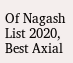Of Nagash List 2020, Best Axial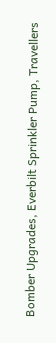Bomber Upgrades, Everbilt Sprinkler Pump, Travellers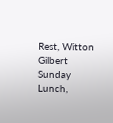Rest, Witton Gilbert Sunday Lunch,